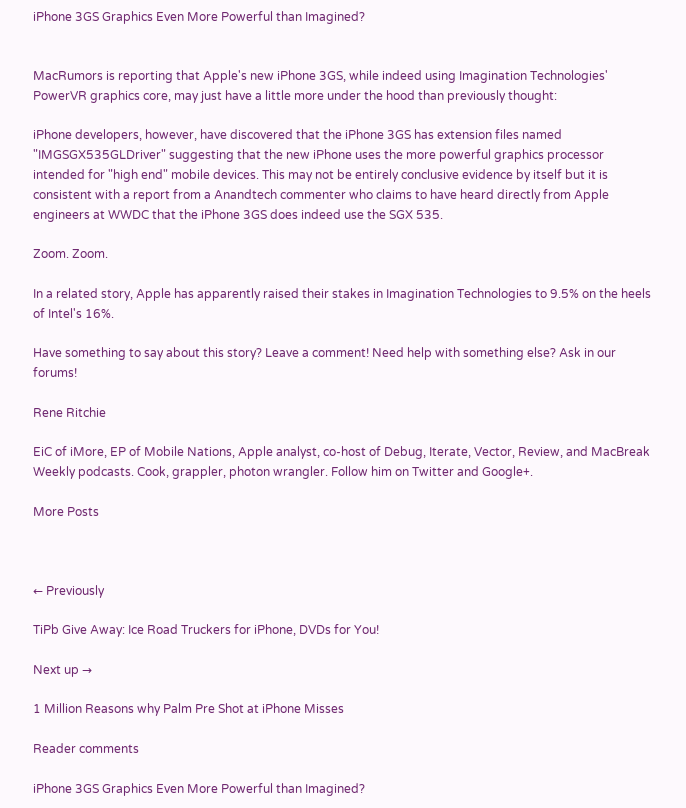iPhone 3GS Graphics Even More Powerful than Imagined?


MacRumors is reporting that Apple's new iPhone 3GS, while indeed using Imagination Technologies' PowerVR graphics core, may just have a little more under the hood than previously thought:

iPhone developers, however, have discovered that the iPhone 3GS has extension files named "IMGSGX535GLDriver" suggesting that the new iPhone uses the more powerful graphics processor intended for "high end" mobile devices. This may not be entirely conclusive evidence by itself but it is consistent with a report from a Anandtech commenter who claims to have heard directly from Apple engineers at WWDC that the iPhone 3GS does indeed use the SGX 535.

Zoom. Zoom.

In a related story, Apple has apparently raised their stakes in Imagination Technologies to 9.5% on the heels of Intel's 16%.

Have something to say about this story? Leave a comment! Need help with something else? Ask in our forums!

Rene Ritchie

EiC of iMore, EP of Mobile Nations, Apple analyst, co-host of Debug, Iterate, Vector, Review, and MacBreak Weekly podcasts. Cook, grappler, photon wrangler. Follow him on Twitter and Google+.

More Posts



← Previously

TiPb Give Away: Ice Road Truckers for iPhone, DVDs for You!

Next up →

1 Million Reasons why Palm Pre Shot at iPhone Misses

Reader comments

iPhone 3GS Graphics Even More Powerful than Imagined?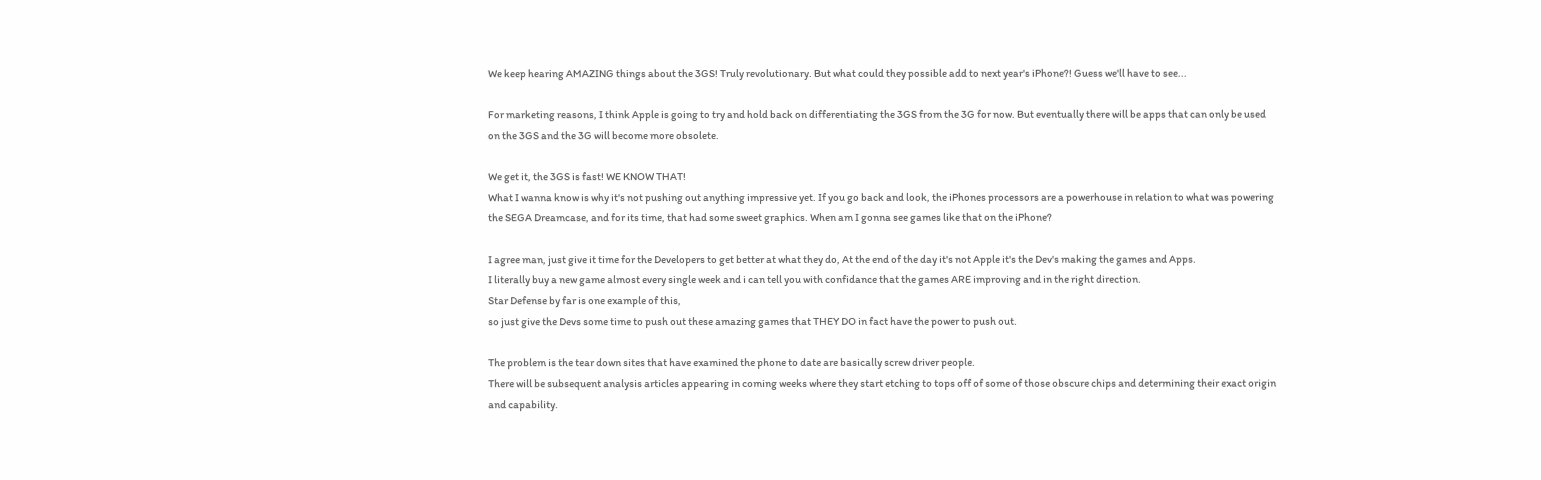We keep hearing AMAZING things about the 3GS! Truly revolutionary. But what could they possible add to next year's iPhone?! Guess we'll have to see...

For marketing reasons, I think Apple is going to try and hold back on differentiating the 3GS from the 3G for now. But eventually there will be apps that can only be used on the 3GS and the 3G will become more obsolete.

We get it, the 3GS is fast! WE KNOW THAT!
What I wanna know is why it's not pushing out anything impressive yet. If you go back and look, the iPhones processors are a powerhouse in relation to what was powering the SEGA Dreamcase, and for its time, that had some sweet graphics. When am I gonna see games like that on the iPhone?

I agree man, just give it time for the Developers to get better at what they do, At the end of the day it's not Apple it's the Dev's making the games and Apps.
I literally buy a new game almost every single week and i can tell you with confidance that the games ARE improving and in the right direction.
Star Defense by far is one example of this,
so just give the Devs some time to push out these amazing games that THEY DO in fact have the power to push out.

The problem is the tear down sites that have examined the phone to date are basically screw driver people.
There will be subsequent analysis articles appearing in coming weeks where they start etching to tops off of some of those obscure chips and determining their exact origin and capability.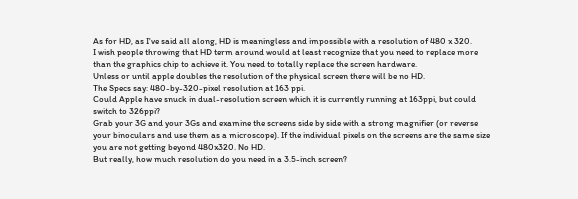As for HD, as I've said all along, HD is meaningless and impossible with a resolution of 480 x 320.
I wish people throwing that HD term around would at least recognize that you need to replace more than the graphics chip to achieve it. You need to totally replace the screen hardware.
Unless or until apple doubles the resolution of the physical screen there will be no HD.
The Specs say: 480-by-320-pixel resolution at 163 ppi.
Could Apple have snuck in dual-resolution screen which it is currently running at 163ppi, but could switch to 326ppi?
Grab your 3G and your 3Gs and examine the screens side by side with a strong magnifier (or reverse your binoculars and use them as a microscope). If the individual pixels on the screens are the same size you are not getting beyond 480x320. No HD.
But really, how much resolution do you need in a 3.5-inch screen?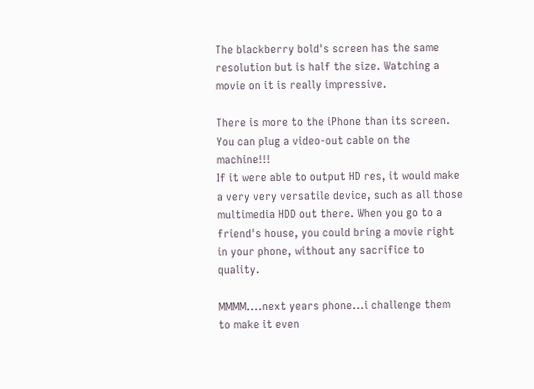The blackberry bold's screen has the same resolution but is half the size. Watching a movie on it is really impressive.

There is more to the iPhone than its screen. You can plug a video-out cable on the machine!!!
If it were able to output HD res, it would make a very very versatile device, such as all those multimedia HDD out there. When you go to a friend's house, you could bring a movie right in your phone, without any sacrifice to quality.

MMMM....next years phone...i challenge them to make it even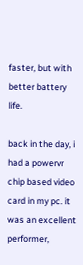faster, but with better battery life.

back in the day, i had a powervr chip based video card in my pc. it was an excellent performer,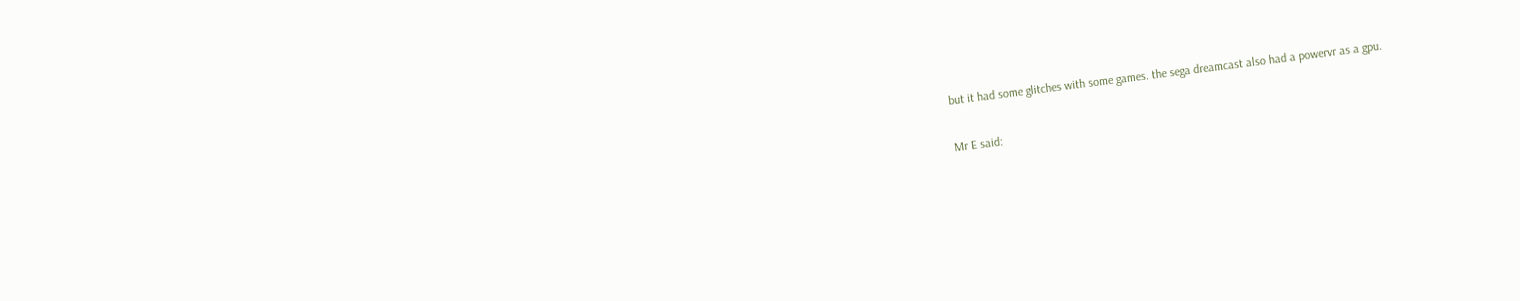but it had some glitches with some games. the sega dreamcast also had a powervr as a gpu.

Mr E said: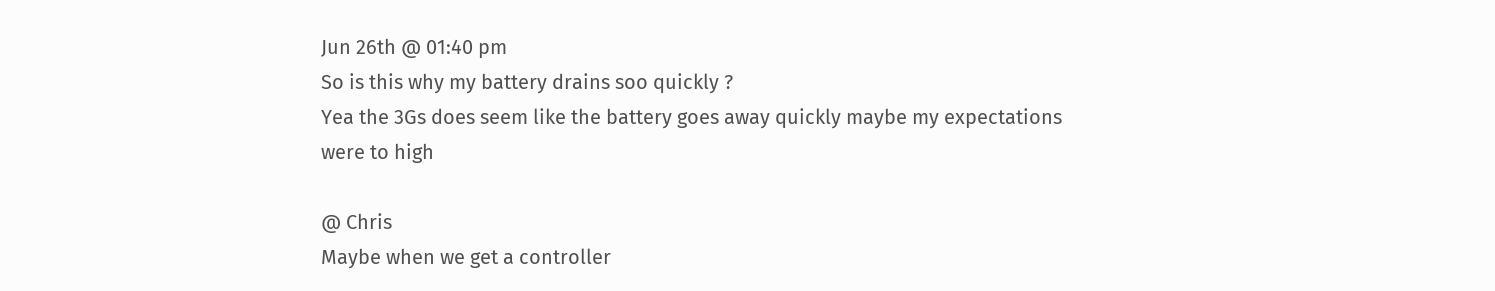Jun 26th @ 01:40 pm
So is this why my battery drains soo quickly ?
Yea the 3Gs does seem like the battery goes away quickly maybe my expectations were to high

@ Chris
Maybe when we get a controller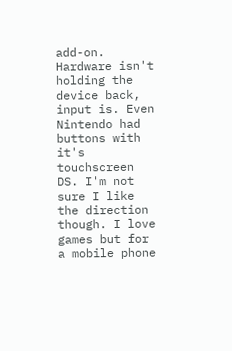add-on. Hardware isn't holding the device back, input is. Even Nintendo had buttons with it's touchscreen DS. I'm not sure I like the direction though. I love games but for a mobile phone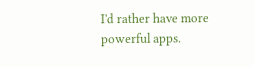I'd rather have more powerful apps.